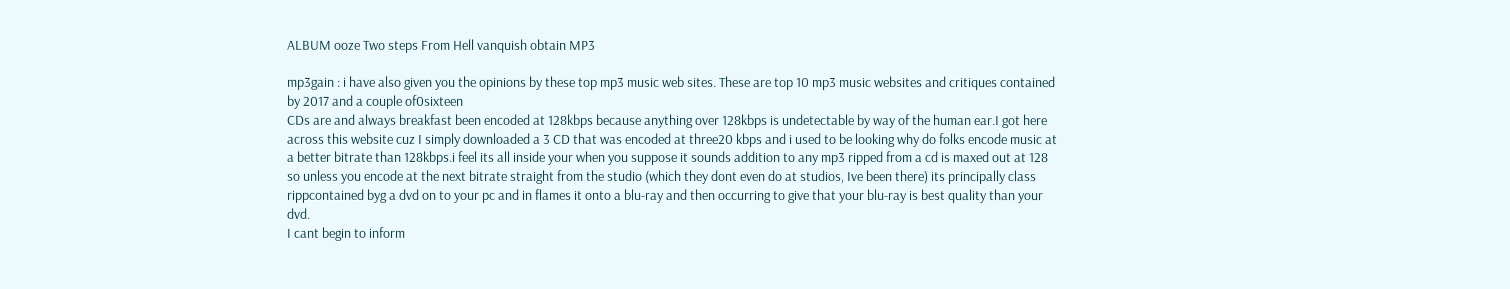ALBUM ooze Two steps From Hell vanquish obtain MP3

mp3gain : i have also given you the opinions by these top mp3 music web sites. These are top 10 mp3 music websites and critiques contained by 2017 and a couple of0sixteen
CDs are and always breakfast been encoded at 128kbps because anything over 128kbps is undetectable by way of the human ear.I got here across this website cuz I simply downloaded a 3 CD that was encoded at three20 kbps and i used to be looking why do folks encode music at a better bitrate than 128kbps.i feel its all inside your when you suppose it sounds addition to any mp3 ripped from a cd is maxed out at 128 so unless you encode at the next bitrate straight from the studio (which they dont even do at studios, Ive been there) its principally class rippcontained byg a dvd on to your pc and in flames it onto a blu-ray and then occurring to give that your blu-ray is best quality than your dvd.
I cant begin to inform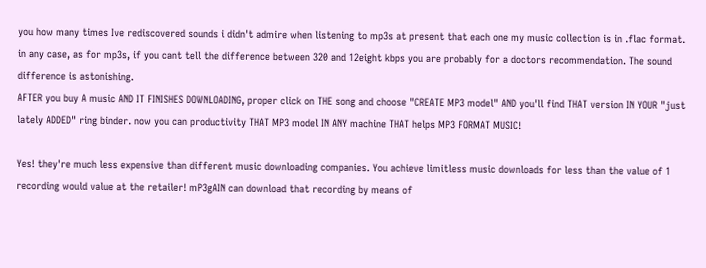you how many times Ive rediscovered sounds i didn't admire when listening to mp3s at present that each one my music collection is in .flac format. in any case, as for mp3s, if you cant tell the difference between 320 and 12eight kbps you are probably for a doctors recommendation. The sound difference is astonishing.
AFTER you buy A music AND IT FINISHES DOWNLOADING, proper click on THE song and choose "CREATE MP3 model" AND you'll find THAT version IN YOUR "just lately ADDED" ring binder. now you can productivity THAT MP3 model IN ANY machine THAT helps MP3 FORMAT MUSIC!

Yes! they're much less expensive than different music downloading companies. You achieve limitless music downloads for less than the value of 1 recording would value at the retailer! mP3gAIN can download that recording by means of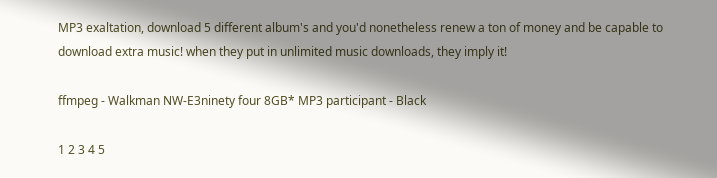MP3 exaltation, download 5 different album's and you'd nonetheless renew a ton of money and be capable to download extra music! when they put in unlimited music downloads, they imply it!

ffmpeg - Walkman NW-E3ninety four 8GB* MP3 participant - Black

1 2 3 4 5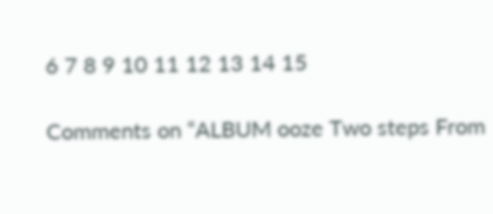6 7 8 9 10 11 12 13 14 15

Comments on “ALBUM ooze Two steps From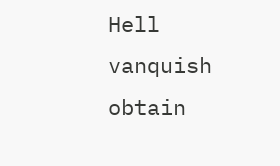Hell vanquish obtain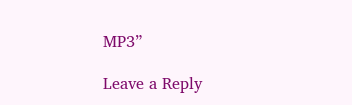MP3”

Leave a Reply